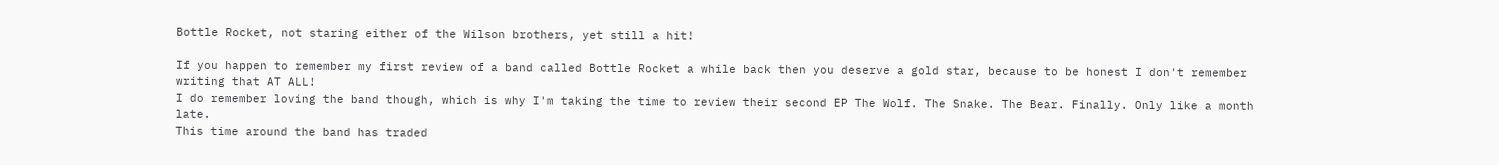Bottle Rocket, not staring either of the Wilson brothers, yet still a hit!

If you happen to remember my first review of a band called Bottle Rocket a while back then you deserve a gold star, because to be honest I don't remember writing that AT ALL!
I do remember loving the band though, which is why I'm taking the time to review their second EP The Wolf. The Snake. The Bear. Finally. Only like a month late.
This time around the band has traded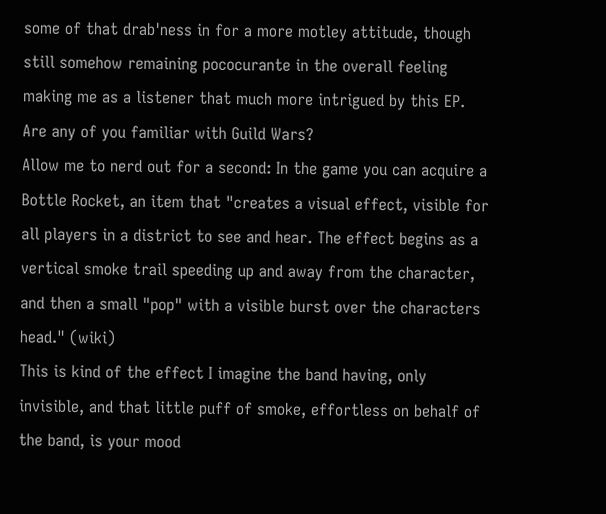some of that drab'ness in for a more motley attitude, though still somehow remaining pococurante in the overall feeling making me as a listener that much more intrigued by this EP.
Are any of you familiar with Guild Wars?
Allow me to nerd out for a second: In the game you can acquire a Bottle Rocket, an item that "creates a visual effect, visible for all players in a district to see and hear. The effect begins as a vertical smoke trail speeding up and away from the character, and then a small "pop" with a visible burst over the characters head." (wiki)
This is kind of the effect I imagine the band having, only invisible, and that little puff of smoke, effortless on behalf of the band, is your mood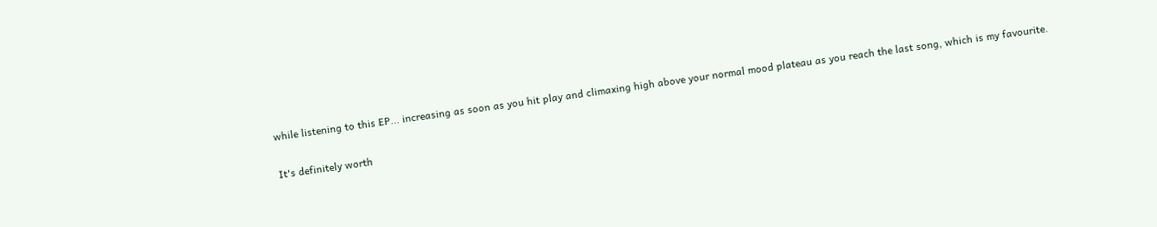while listening to this EP... increasing as soon as you hit play and climaxing high above your normal mood plateau as you reach the last song, which is my favourite.

It's definitely worth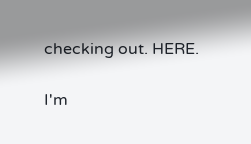checking out. HERE.

I'm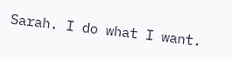Sarah. I do what I want.